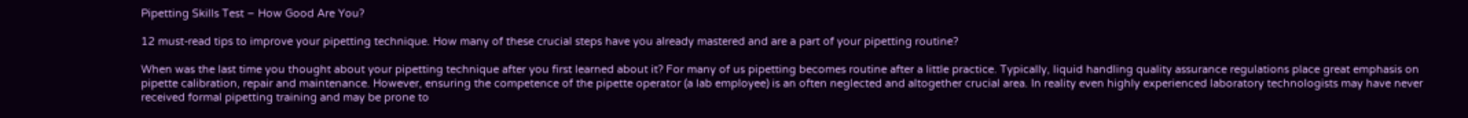Pipetting Skills Test – How Good Are You?

12 must-read tips to improve your pipetting technique. How many of these crucial steps have you already mastered and are a part of your pipetting routine?

When was the last time you thought about your pipetting technique after you first learned about it? For many of us pipetting becomes routine after a little practice. Typically, liquid handling quality assurance regulations place great emphasis on pipette calibration, repair and maintenance. However, ensuring the competence of the pipette operator (a lab employee) is an often neglected and altogether crucial area. In reality even highly experienced laboratory technologists may have never received formal pipetting training and may be prone to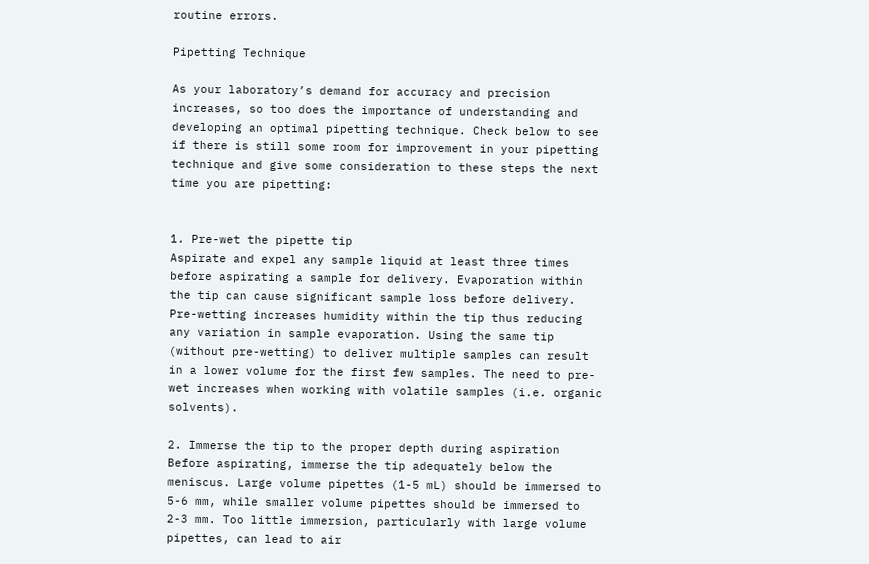routine errors.

Pipetting Technique

As your laboratory’s demand for accuracy and precision increases, so too does the importance of understanding and developing an optimal pipetting technique. Check below to see if there is still some room for improvement in your pipetting technique and give some consideration to these steps the next time you are pipetting:


1. Pre-wet the pipette tip
Aspirate and expel any sample liquid at least three times before aspirating a sample for delivery. Evaporation within the tip can cause significant sample loss before delivery. Pre-wetting increases humidity within the tip thus reducing any variation in sample evaporation. Using the same tip (without pre-wetting) to deliver multiple samples can result in a lower volume for the first few samples. The need to pre-wet increases when working with volatile samples (i.e. organic solvents).

2. Immerse the tip to the proper depth during aspiration
Before aspirating, immerse the tip adequately below the meniscus. Large volume pipettes (1-5 mL) should be immersed to 5-6 mm, while smaller volume pipettes should be immersed to 2-3 mm. Too little immersion, particularly with large volume pipettes, can lead to air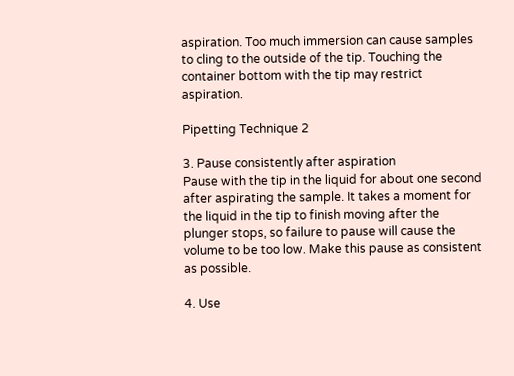aspiration. Too much immersion can cause samples to cling to the outside of the tip. Touching the container bottom with the tip may restrict aspiration.

Pipetting Technique 2

3. Pause consistently after aspiration
Pause with the tip in the liquid for about one second after aspirating the sample. It takes a moment for the liquid in the tip to finish moving after the plunger stops, so failure to pause will cause the volume to be too low. Make this pause as consistent as possible.

4. Use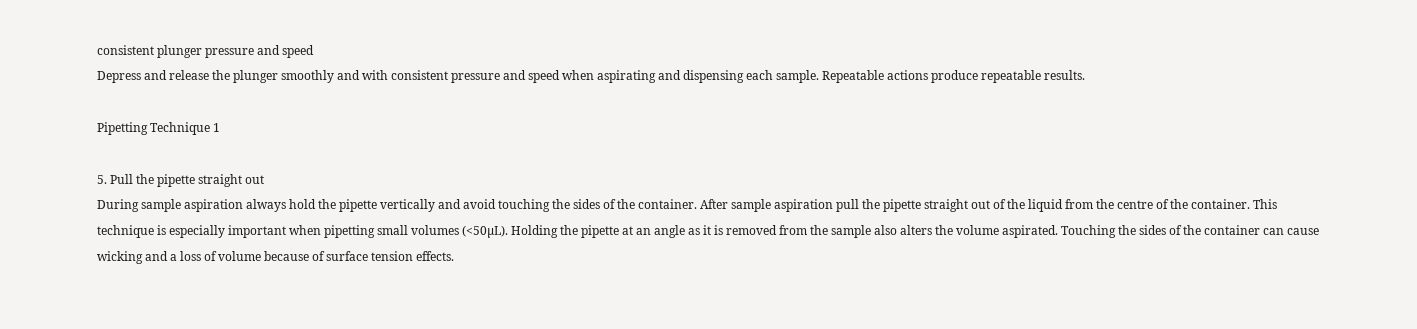consistent plunger pressure and speed
Depress and release the plunger smoothly and with consistent pressure and speed when aspirating and dispensing each sample. Repeatable actions produce repeatable results.

Pipetting Technique 1

5. Pull the pipette straight out
During sample aspiration always hold the pipette vertically and avoid touching the sides of the container. After sample aspiration pull the pipette straight out of the liquid from the centre of the container. This technique is especially important when pipetting small volumes (<50µL). Holding the pipette at an angle as it is removed from the sample also alters the volume aspirated. Touching the sides of the container can cause wicking and a loss of volume because of surface tension effects.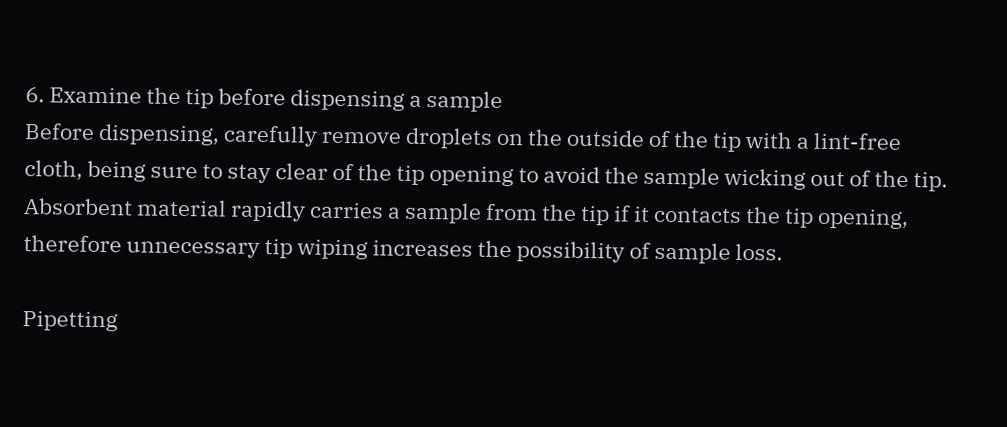6. Examine the tip before dispensing a sample
Before dispensing, carefully remove droplets on the outside of the tip with a lint-free cloth, being sure to stay clear of the tip opening to avoid the sample wicking out of the tip. Absorbent material rapidly carries a sample from the tip if it contacts the tip opening, therefore unnecessary tip wiping increases the possibility of sample loss.

Pipetting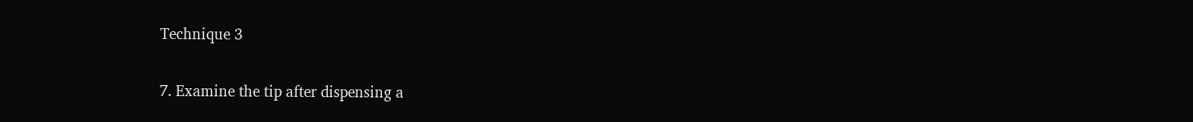Technique 3

7. Examine the tip after dispensing a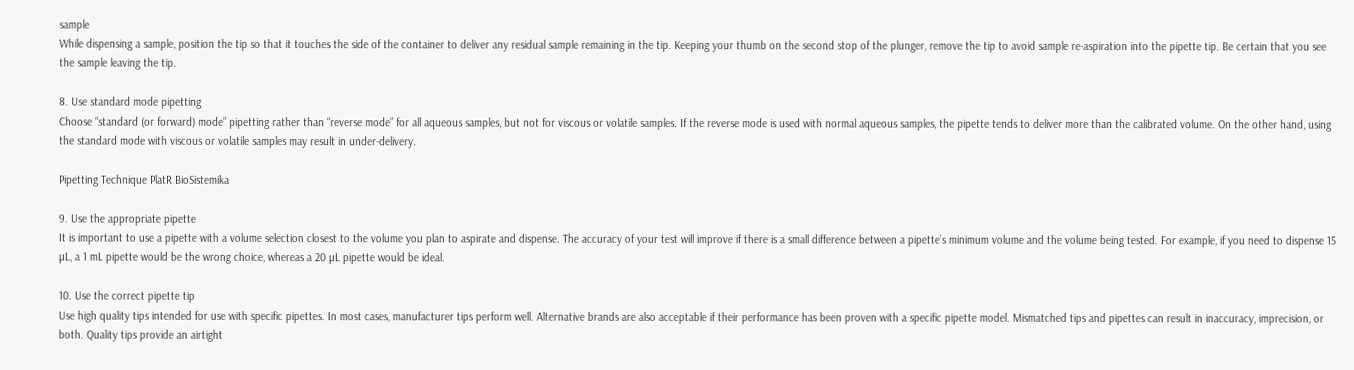sample
While dispensing a sample, position the tip so that it touches the side of the container to deliver any residual sample remaining in the tip. Keeping your thumb on the second stop of the plunger, remove the tip to avoid sample re-aspiration into the pipette tip. Be certain that you see the sample leaving the tip.

8. Use standard mode pipetting
Choose “standard (or forward) mode” pipetting rather than “reverse mode” for all aqueous samples, but not for viscous or volatile samples. If the reverse mode is used with normal aqueous samples, the pipette tends to deliver more than the calibrated volume. On the other hand, using the standard mode with viscous or volatile samples may result in under-delivery.

Pipetting Technique PlatR BioSistemika

9. Use the appropriate pipette
It is important to use a pipette with a volume selection closest to the volume you plan to aspirate and dispense. The accuracy of your test will improve if there is a small difference between a pipette’s minimum volume and the volume being tested. For example, if you need to dispense 15 µL, a 1 mL pipette would be the wrong choice, whereas a 20 µL pipette would be ideal.

10. Use the correct pipette tip
Use high quality tips intended for use with specific pipettes. In most cases, manufacturer tips perform well. Alternative brands are also acceptable if their performance has been proven with a specific pipette model. Mismatched tips and pipettes can result in inaccuracy, imprecision, or both. Quality tips provide an airtight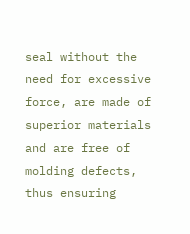seal without the need for excessive force, are made of superior materials and are free of molding defects, thus ensuring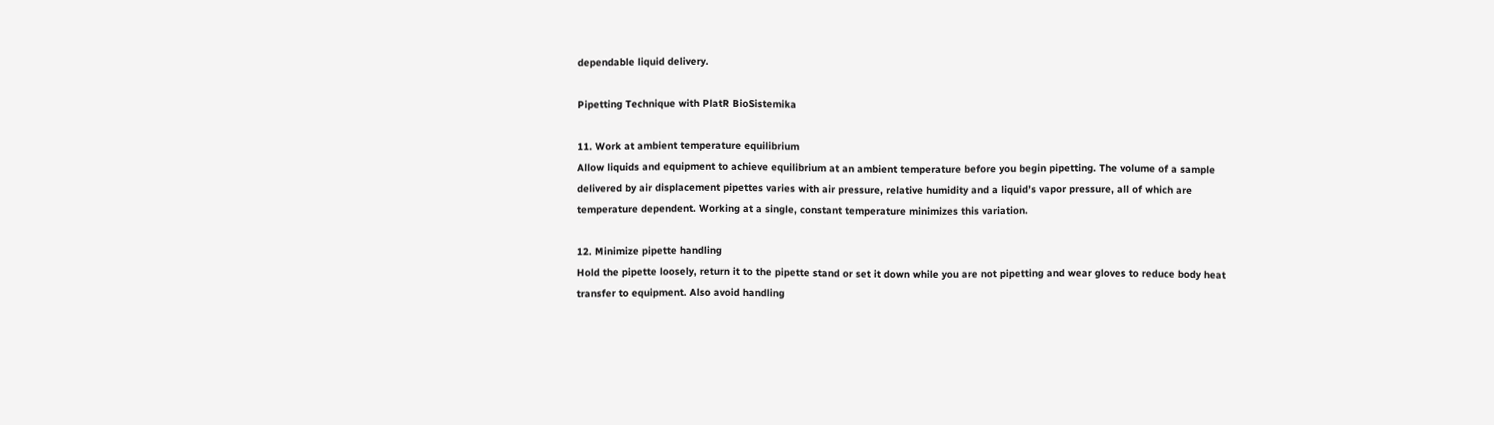dependable liquid delivery.

Pipetting Technique with PlatR BioSistemika

11. Work at ambient temperature equilibrium
Allow liquids and equipment to achieve equilibrium at an ambient temperature before you begin pipetting. The volume of a sample delivered by air displacement pipettes varies with air pressure, relative humidity and a liquid’s vapor pressure, all of which are temperature dependent. Working at a single, constant temperature minimizes this variation.

12. Minimize pipette handling
Hold the pipette loosely, return it to the pipette stand or set it down while you are not pipetting and wear gloves to reduce body heat transfer to equipment. Also avoid handling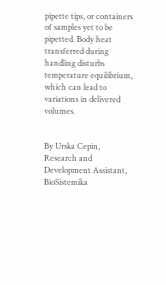pipette tips, or containers of samples yet to be pipetted. Body heat transferred during handling disturbs temperature equilibrium, which can lead to variations in delivered volumes.


By Urska Cepin,  Research and Development Assistant, BioSistemika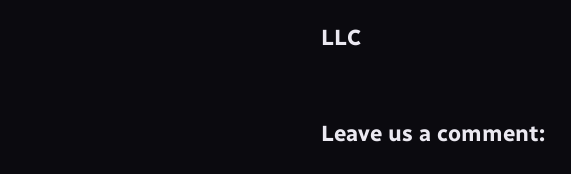LLC



Leave us a comment: